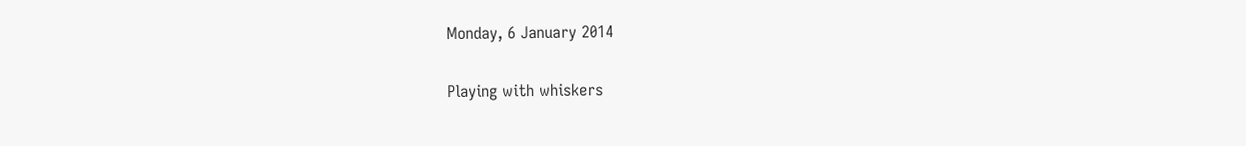Monday, 6 January 2014

Playing with whiskers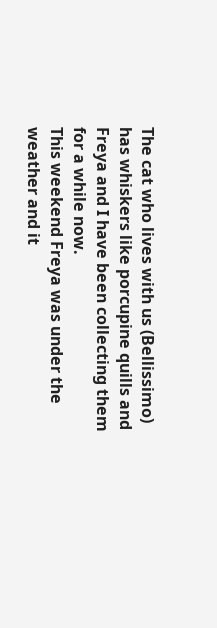The cat who lives with us (Bellissimo) has whiskers like porcupine quills and Freya and I have been collecting them for a while now.
This weekend Freya was under the weather and it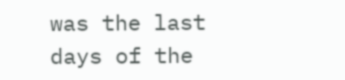was the last days of the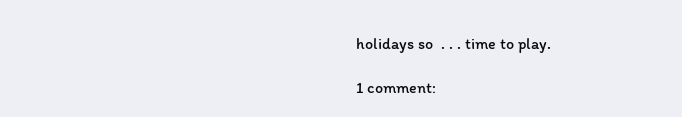holidays so  . . . time to play.

1 comment: